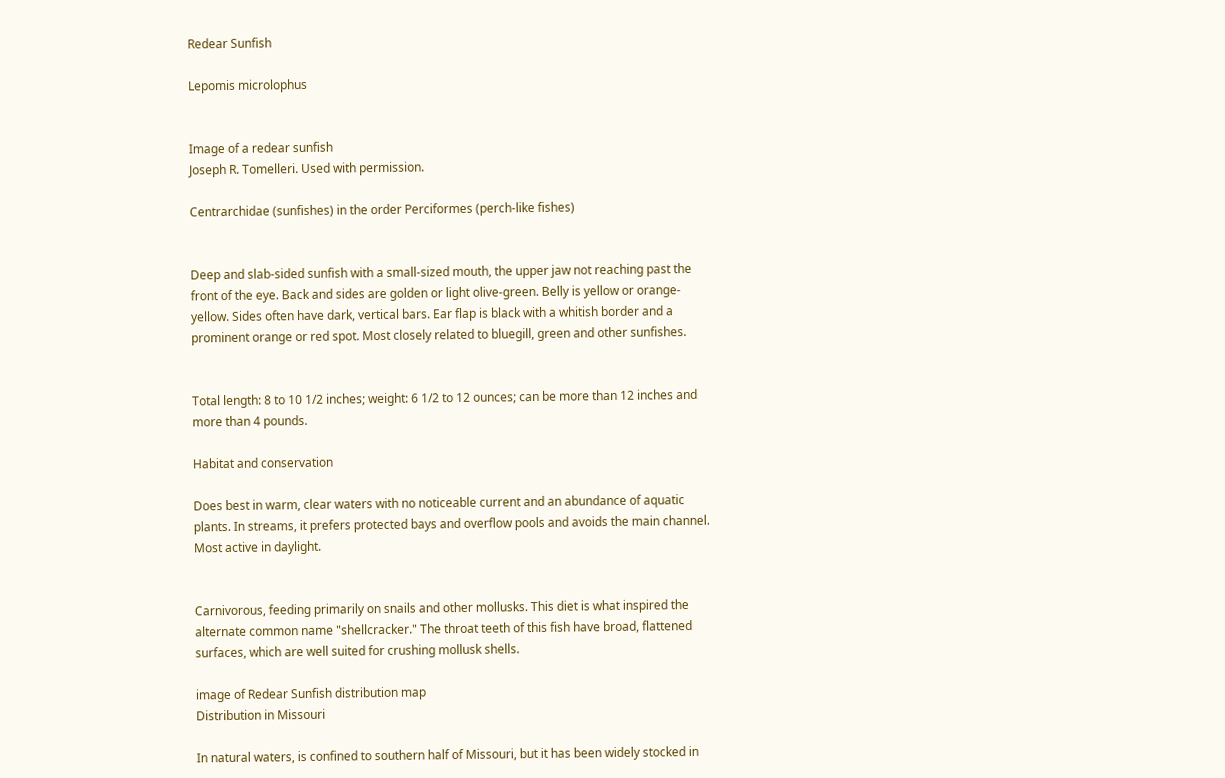Redear Sunfish

Lepomis microlophus


Image of a redear sunfish
Joseph R. Tomelleri. Used with permission.

Centrarchidae (sunfishes) in the order Perciformes (perch-like fishes)


Deep and slab-sided sunfish with a small-sized mouth, the upper jaw not reaching past the front of the eye. Back and sides are golden or light olive-green. Belly is yellow or orange-yellow. Sides often have dark, vertical bars. Ear flap is black with a whitish border and a prominent orange or red spot. Most closely related to bluegill, green and other sunfishes.


Total length: 8 to 10 1/2 inches; weight: 6 1/2 to 12 ounces; can be more than 12 inches and more than 4 pounds.

Habitat and conservation

Does best in warm, clear waters with no noticeable current and an abundance of aquatic plants. In streams, it prefers protected bays and overflow pools and avoids the main channel. Most active in daylight.


Carnivorous, feeding primarily on snails and other mollusks. This diet is what inspired the alternate common name "shellcracker." The throat teeth of this fish have broad, flattened surfaces, which are well suited for crushing mollusk shells.

image of Redear Sunfish distribution map
Distribution in Missouri

In natural waters, is confined to southern half of Missouri, but it has been widely stocked in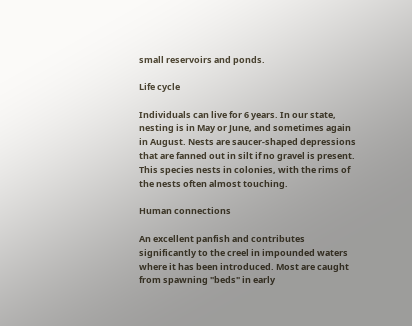small reservoirs and ponds.

Life cycle

Individuals can live for 6 years. In our state, nesting is in May or June, and sometimes again in August. Nests are saucer-shaped depressions that are fanned out in silt if no gravel is present. This species nests in colonies, with the rims of the nests often almost touching.

Human connections

An excellent panfish and contributes significantly to the creel in impounded waters where it has been introduced. Most are caught from spawning "beds" in early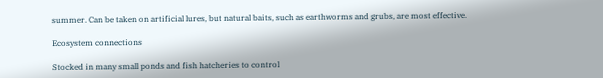summer. Can be taken on artificial lures, but natural baits, such as earthworms and grubs, are most effective.

Ecosystem connections

Stocked in many small ponds and fish hatcheries to control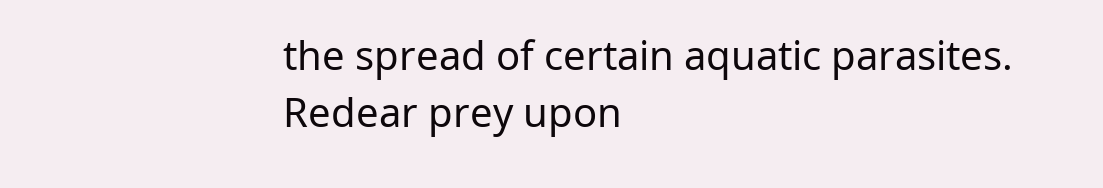the spread of certain aquatic parasites. Redear prey upon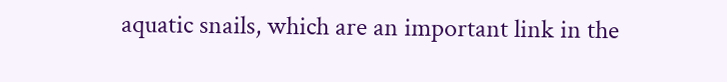aquatic snails, which are an important link in the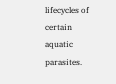lifecycles of certain aquatic parasites.